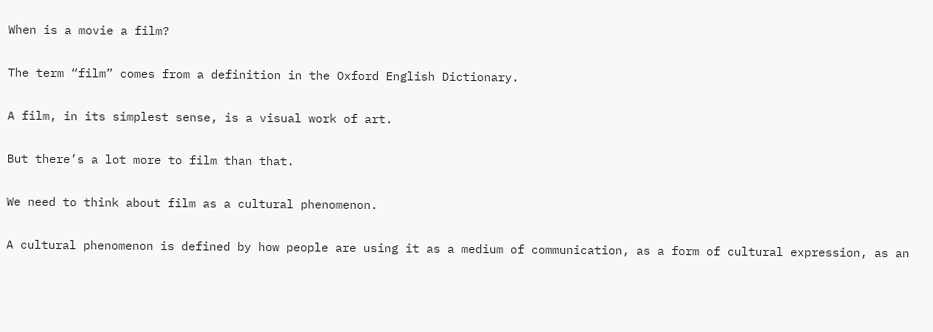When is a movie a film?

The term “film” comes from a definition in the Oxford English Dictionary.

A film, in its simplest sense, is a visual work of art.

But there’s a lot more to film than that.

We need to think about film as a cultural phenomenon.

A cultural phenomenon is defined by how people are using it as a medium of communication, as a form of cultural expression, as an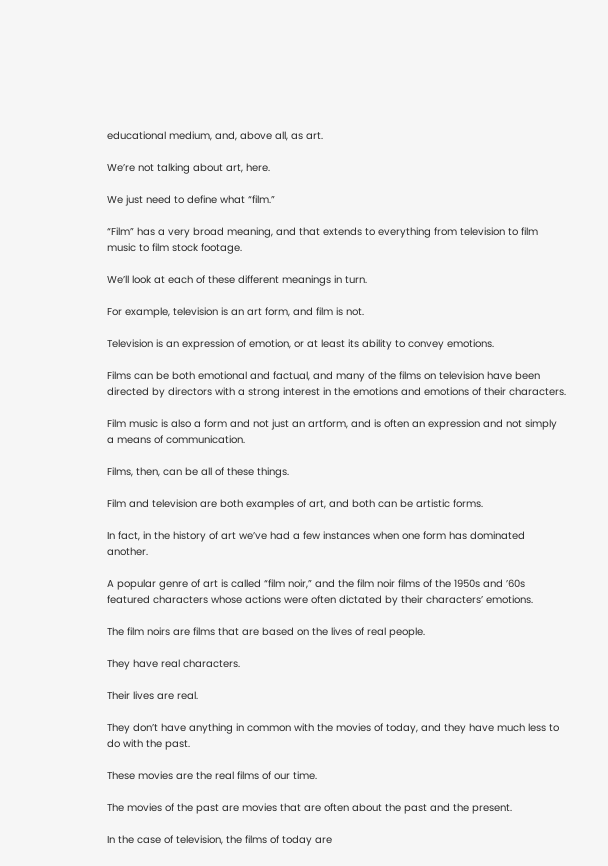educational medium, and, above all, as art.

We’re not talking about art, here.

We just need to define what “film.”

“Film” has a very broad meaning, and that extends to everything from television to film music to film stock footage.

We’ll look at each of these different meanings in turn.

For example, television is an art form, and film is not.

Television is an expression of emotion, or at least its ability to convey emotions.

Films can be both emotional and factual, and many of the films on television have been directed by directors with a strong interest in the emotions and emotions of their characters.

Film music is also a form and not just an artform, and is often an expression and not simply a means of communication.

Films, then, can be all of these things.

Film and television are both examples of art, and both can be artistic forms.

In fact, in the history of art we’ve had a few instances when one form has dominated another.

A popular genre of art is called “film noir,” and the film noir films of the 1950s and ’60s featured characters whose actions were often dictated by their characters’ emotions.

The film noirs are films that are based on the lives of real people.

They have real characters.

Their lives are real.

They don’t have anything in common with the movies of today, and they have much less to do with the past.

These movies are the real films of our time.

The movies of the past are movies that are often about the past and the present.

In the case of television, the films of today are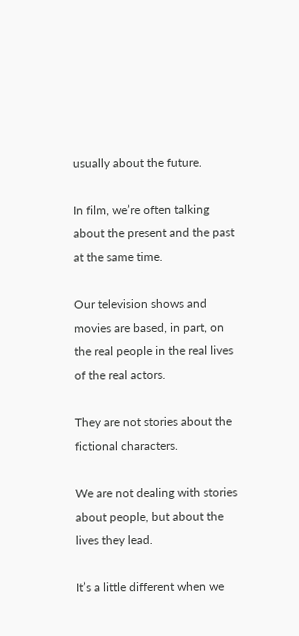usually about the future.

In film, we’re often talking about the present and the past at the same time.

Our television shows and movies are based, in part, on the real people in the real lives of the real actors.

They are not stories about the fictional characters.

We are not dealing with stories about people, but about the lives they lead.

It’s a little different when we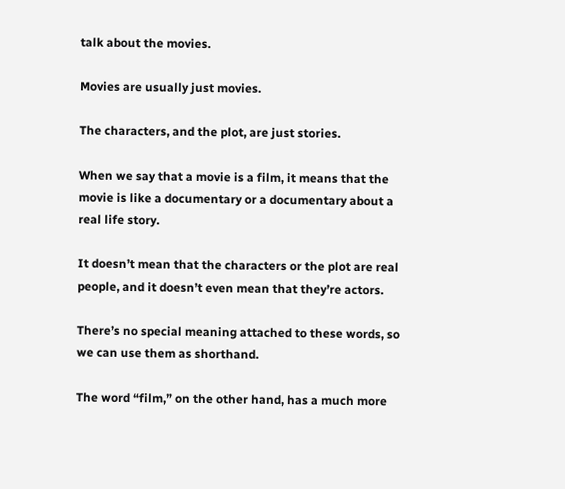talk about the movies.

Movies are usually just movies.

The characters, and the plot, are just stories.

When we say that a movie is a film, it means that the movie is like a documentary or a documentary about a real life story.

It doesn’t mean that the characters or the plot are real people, and it doesn’t even mean that they’re actors.

There’s no special meaning attached to these words, so we can use them as shorthand.

The word “film,” on the other hand, has a much more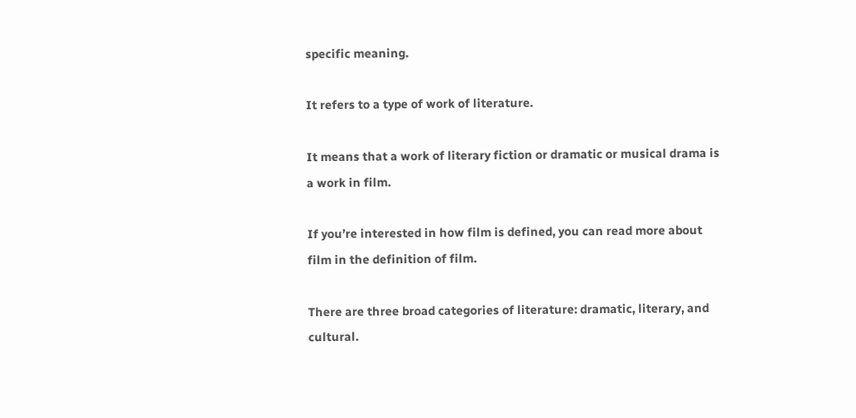specific meaning.

It refers to a type of work of literature.

It means that a work of literary fiction or dramatic or musical drama is a work in film.

If you’re interested in how film is defined, you can read more about film in the definition of film.

There are three broad categories of literature: dramatic, literary, and cultural.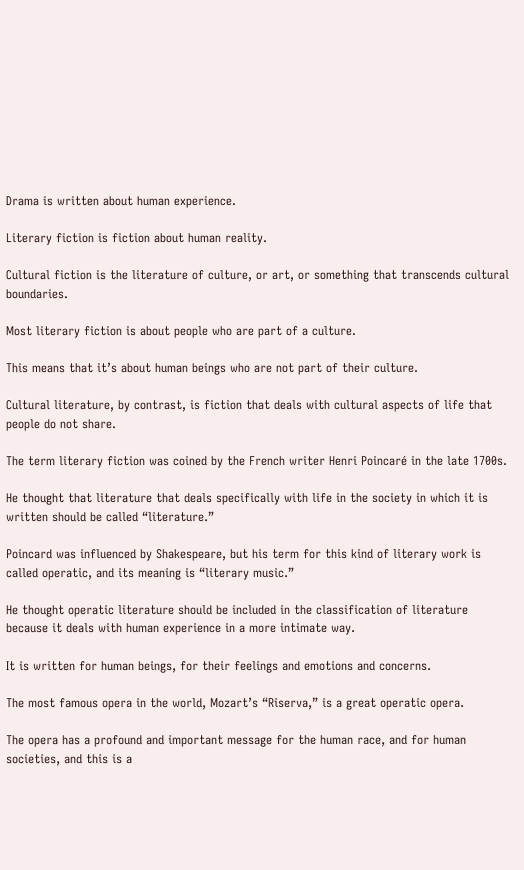Drama is written about human experience.

Literary fiction is fiction about human reality.

Cultural fiction is the literature of culture, or art, or something that transcends cultural boundaries.

Most literary fiction is about people who are part of a culture.

This means that it’s about human beings who are not part of their culture.

Cultural literature, by contrast, is fiction that deals with cultural aspects of life that people do not share.

The term literary fiction was coined by the French writer Henri Poincaré in the late 1700s.

He thought that literature that deals specifically with life in the society in which it is written should be called “literature.”

Poincard was influenced by Shakespeare, but his term for this kind of literary work is called operatic, and its meaning is “literary music.”

He thought operatic literature should be included in the classification of literature because it deals with human experience in a more intimate way.

It is written for human beings, for their feelings and emotions and concerns.

The most famous opera in the world, Mozart’s “Riserva,” is a great operatic opera.

The opera has a profound and important message for the human race, and for human societies, and this is a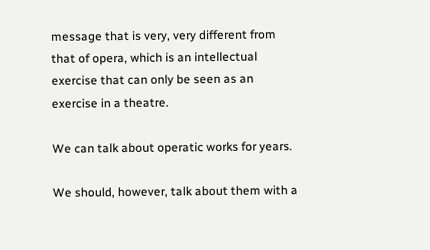message that is very, very different from that of opera, which is an intellectual exercise that can only be seen as an exercise in a theatre.

We can talk about operatic works for years.

We should, however, talk about them with a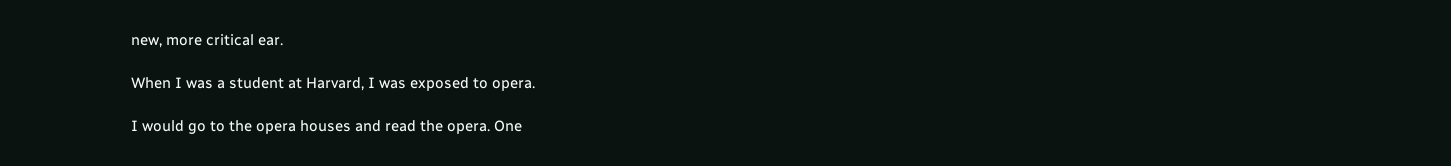new, more critical ear.

When I was a student at Harvard, I was exposed to opera.

I would go to the opera houses and read the opera. One